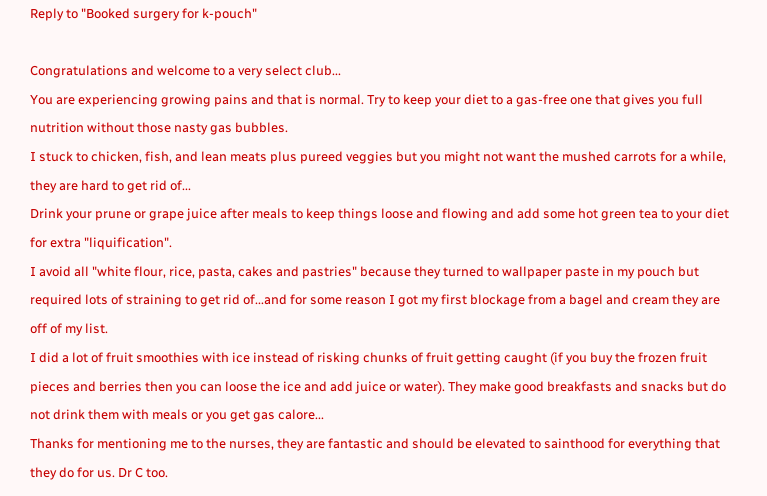Reply to "Booked surgery for k-pouch"

Congratulations and welcome to a very select club...
You are experiencing growing pains and that is normal. Try to keep your diet to a gas-free one that gives you full nutrition without those nasty gas bubbles.
I stuck to chicken, fish, and lean meats plus pureed veggies but you might not want the mushed carrots for a while, they are hard to get rid of...
Drink your prune or grape juice after meals to keep things loose and flowing and add some hot green tea to your diet for extra "liquification".
I avoid all "white flour, rice, pasta, cakes and pastries" because they turned to wallpaper paste in my pouch but required lots of straining to get rid of...and for some reason I got my first blockage from a bagel and cream they are off of my list.
I did a lot of fruit smoothies with ice instead of risking chunks of fruit getting caught (if you buy the frozen fruit pieces and berries then you can loose the ice and add juice or water). They make good breakfasts and snacks but do not drink them with meals or you get gas calore...
Thanks for mentioning me to the nurses, they are fantastic and should be elevated to sainthood for everything that they do for us. Dr C too.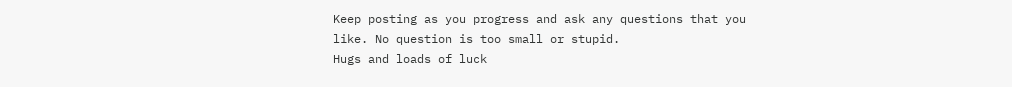Keep posting as you progress and ask any questions that you like. No question is too small or stupid.
Hugs and loads of luck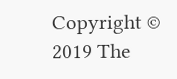Copyright © 2019 The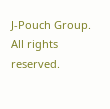J-Pouch Group. All rights reserved.